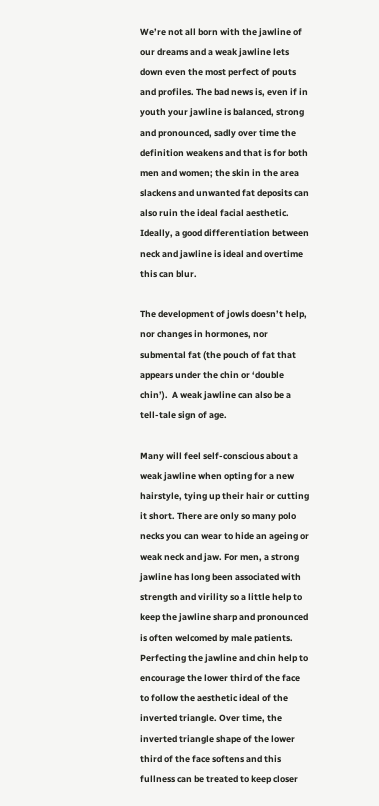We’re not all born with the jawline of our dreams and a weak jawline lets down even the most perfect of pouts and profiles. The bad news is, even if in youth your jawline is balanced, strong and pronounced, sadly over time the definition weakens and that is for both men and women; the skin in the area slackens and unwanted fat deposits can also ruin the ideal facial aesthetic. Ideally, a good differentiation between neck and jawline is ideal and overtime this can blur.

The development of jowls doesn’t help, nor changes in hormones, nor submental fat (the pouch of fat that appears under the chin or ‘double chin’).  A weak jawline can also be a tell-tale sign of age.

Many will feel self-conscious about a weak jawline when opting for a new hairstyle, tying up their hair or cutting it short. There are only so many polo necks you can wear to hide an ageing or weak neck and jaw. For men, a strong jawline has long been associated with strength and virility so a little help to keep the jawline sharp and pronounced is often welcomed by male patients. Perfecting the jawline and chin help to encourage the lower third of the face to follow the aesthetic ideal of the inverted triangle. Over time, the inverted triangle shape of the lower third of the face softens and this fullness can be treated to keep closer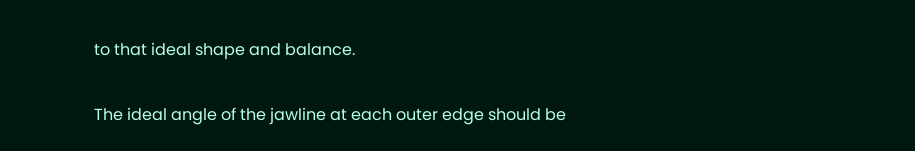to that ideal shape and balance.

The ideal angle of the jawline at each outer edge should be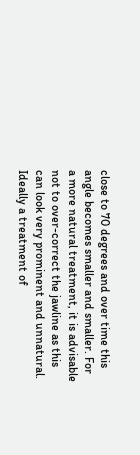close to 70 degrees and over time this angle becomes smaller and smaller. For a more natural treatment, it is advisable not to over-correct the jawline as this can look very prominent and unnatural. Ideally a treatment of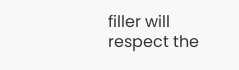filler will respect the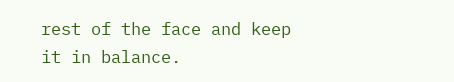rest of the face and keep it in balance.